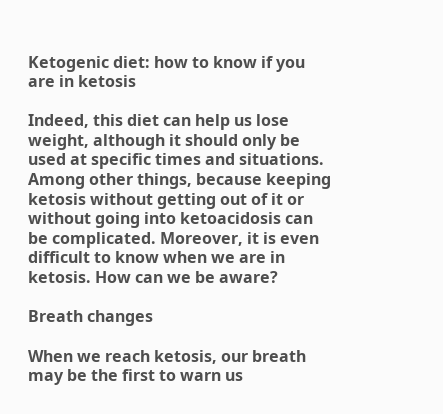Ketogenic diet: how to know if you are in ketosis

Indeed, this diet can help us lose weight, although it should only be used at specific times and situations. Among other things, because keeping ketosis without getting out of it or without going into ketoacidosis can be complicated. Moreover, it is even difficult to know when we are in ketosis. How can we be aware?

Breath changes

When we reach ketosis, our breath may be the first to warn us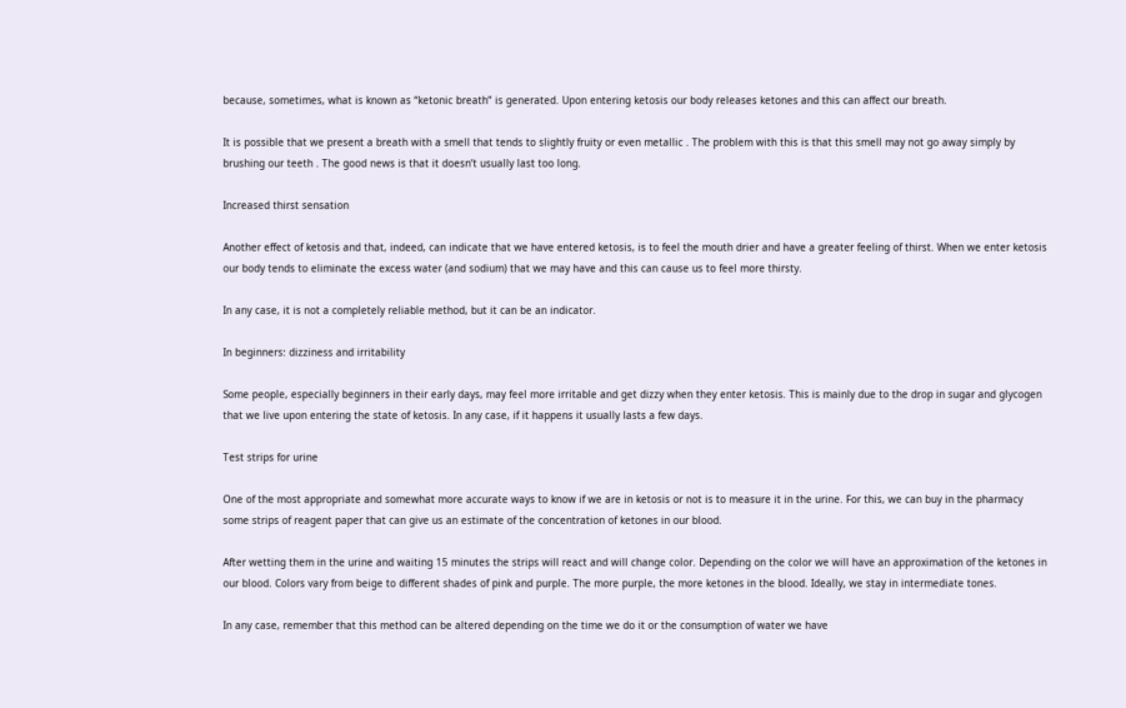because, sometimes, what is known as “ketonic breath” is generated. Upon entering ketosis our body releases ketones and this can affect our breath.

It is possible that we present a breath with a smell that tends to slightly fruity or even metallic . The problem with this is that this smell may not go away simply by brushing our teeth . The good news is that it doesn’t usually last too long.

Increased thirst sensation

Another effect of ketosis and that, indeed, can indicate that we have entered ketosis, is to feel the mouth drier and have a greater feeling of thirst. When we enter ketosis our body tends to eliminate the excess water (and sodium) that we may have and this can cause us to feel more thirsty.

In any case, it is not a completely reliable method, but it can be an indicator.

In beginners: dizziness and irritability

Some people, especially beginners in their early days, may feel more irritable and get dizzy when they enter ketosis. This is mainly due to the drop in sugar and glycogen that we live upon entering the state of ketosis. In any case, if it happens it usually lasts a few days.

Test strips for urine

One of the most appropriate and somewhat more accurate ways to know if we are in ketosis or not is to measure it in the urine. For this, we can buy in the pharmacy some strips of reagent paper that can give us an estimate of the concentration of ketones in our blood.

After wetting them in the urine and waiting 15 minutes the strips will react and will change color. Depending on the color we will have an approximation of the ketones in our blood. Colors vary from beige to different shades of pink and purple. The more purple, the more ketones in the blood. Ideally, we stay in intermediate tones.

In any case, remember that this method can be altered depending on the time we do it or the consumption of water we have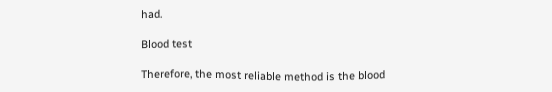had.

Blood test

Therefore, the most reliable method is the blood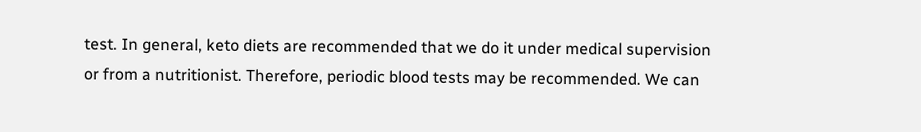test. In general, keto diets are recommended that we do it under medical supervision or from a nutritionist. Therefore, periodic blood tests may be recommended. We can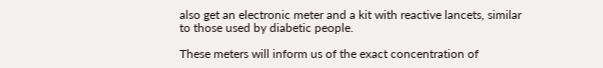also get an electronic meter and a kit with reactive lancets, similar to those used by diabetic people.

These meters will inform us of the exact concentration of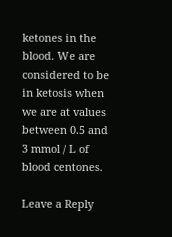ketones in the blood. We are considered to be in ketosis when we are at values between 0.5 and 3 mmol / L of blood centones.

Leave a Reply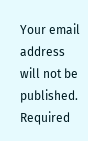Your email address will not be published. Required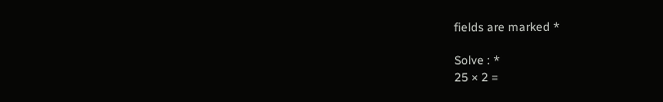fields are marked *

Solve : *
25 × 2 =